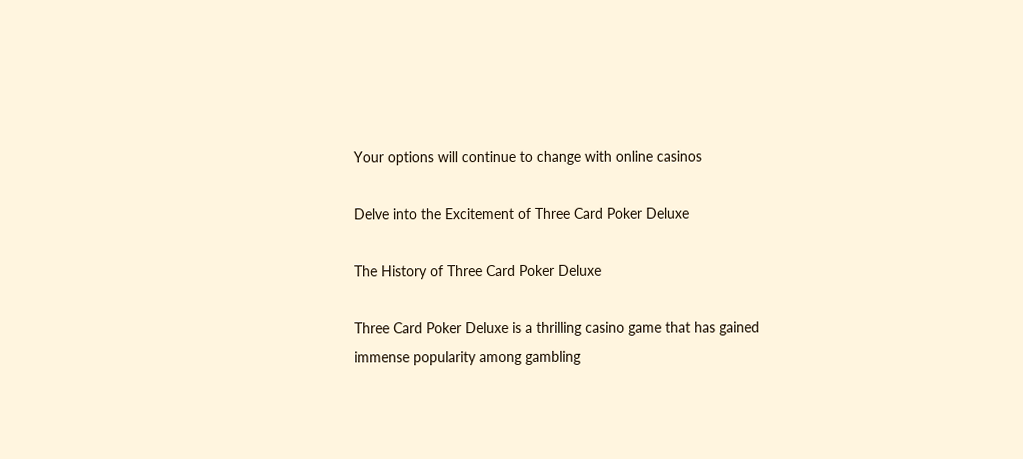Your options will continue to change with online casinos

Delve into the Excitement of Three Card Poker Deluxe

The History of Three Card Poker Deluxe

Three Card Poker Deluxe is a thrilling casino game that has gained immense popularity among gambling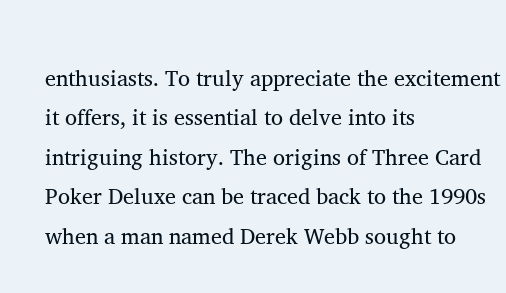enthusiasts. To truly appreciate the excitement it offers, it is essential to delve into its intriguing history. The origins of Three Card Poker Deluxe can be traced back to the 1990s when a man named Derek Webb sought to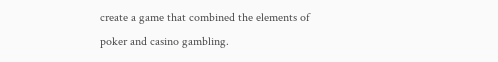create a game that combined the elements of poker and casino gambling.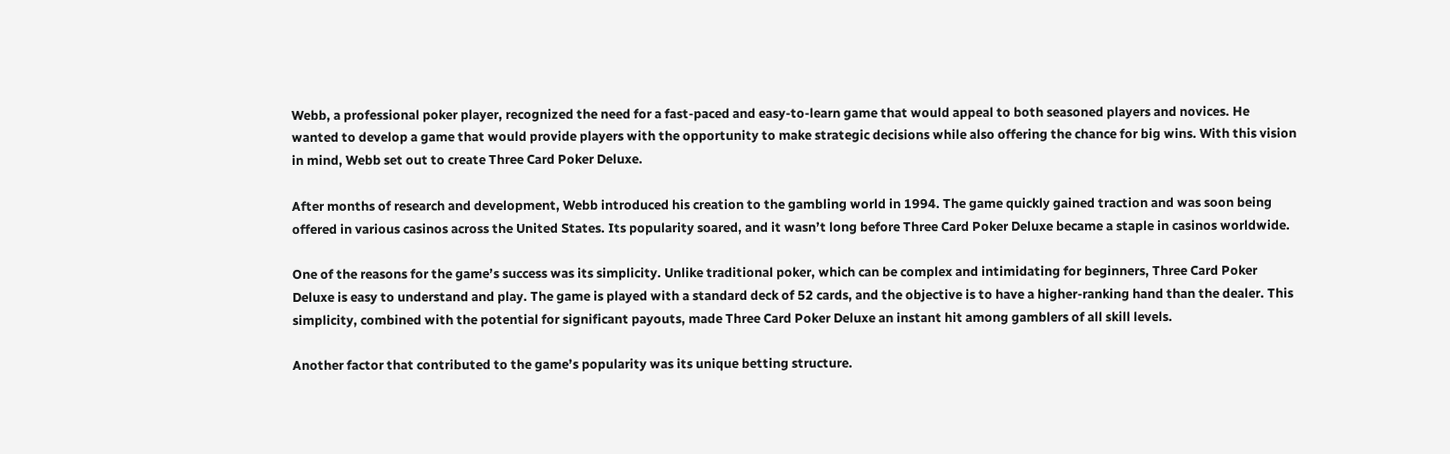Webb, a professional poker player, recognized the need for a fast-paced and easy-to-learn game that would appeal to both seasoned players and novices. He wanted to develop a game that would provide players with the opportunity to make strategic decisions while also offering the chance for big wins. With this vision in mind, Webb set out to create Three Card Poker Deluxe.

After months of research and development, Webb introduced his creation to the gambling world in 1994. The game quickly gained traction and was soon being offered in various casinos across the United States. Its popularity soared, and it wasn’t long before Three Card Poker Deluxe became a staple in casinos worldwide.

One of the reasons for the game’s success was its simplicity. Unlike traditional poker, which can be complex and intimidating for beginners, Three Card Poker Deluxe is easy to understand and play. The game is played with a standard deck of 52 cards, and the objective is to have a higher-ranking hand than the dealer. This simplicity, combined with the potential for significant payouts, made Three Card Poker Deluxe an instant hit among gamblers of all skill levels.

Another factor that contributed to the game’s popularity was its unique betting structure.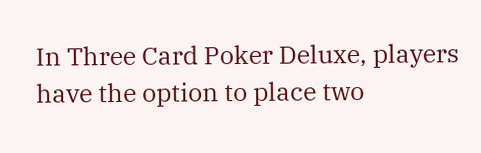In Three Card Poker Deluxe, players have the option to place two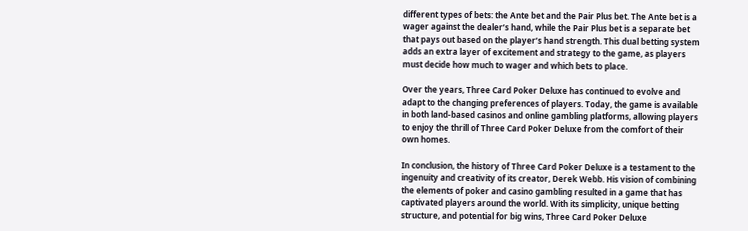different types of bets: the Ante bet and the Pair Plus bet. The Ante bet is a wager against the dealer’s hand, while the Pair Plus bet is a separate bet that pays out based on the player’s hand strength. This dual betting system adds an extra layer of excitement and strategy to the game, as players must decide how much to wager and which bets to place.

Over the years, Three Card Poker Deluxe has continued to evolve and adapt to the changing preferences of players. Today, the game is available in both land-based casinos and online gambling platforms, allowing players to enjoy the thrill of Three Card Poker Deluxe from the comfort of their own homes.

In conclusion, the history of Three Card Poker Deluxe is a testament to the ingenuity and creativity of its creator, Derek Webb. His vision of combining the elements of poker and casino gambling resulted in a game that has captivated players around the world. With its simplicity, unique betting structure, and potential for big wins, Three Card Poker Deluxe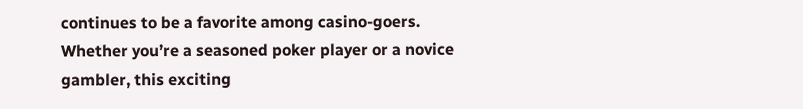continues to be a favorite among casino-goers. Whether you’re a seasoned poker player or a novice gambler, this exciting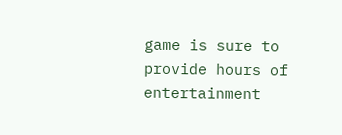game is sure to provide hours of entertainment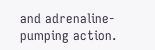and adrenaline-pumping action.